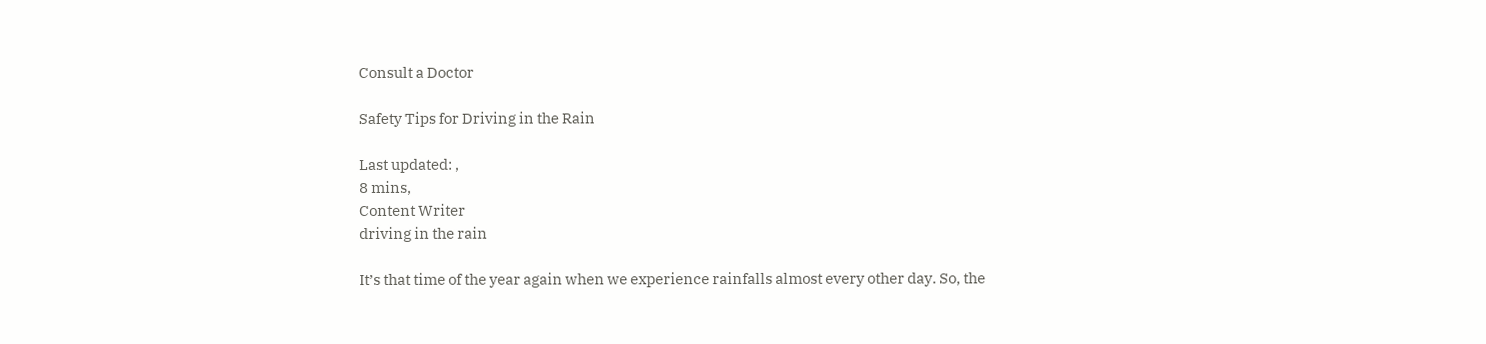Consult a Doctor

Safety Tips for Driving in the Rain

Last updated: ,
8 mins,
Content Writer
driving in the rain

It’s that time of the year again when we experience rainfalls almost every other day. So, the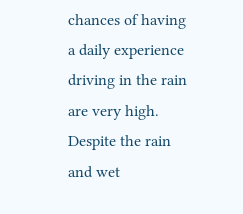chances of having a daily experience driving in the rain are very high. Despite the rain and wet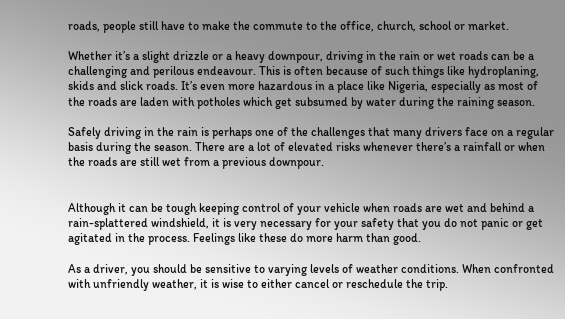roads, people still have to make the commute to the office, church, school or market.

Whether it’s a slight drizzle or a heavy downpour, driving in the rain or wet roads can be a challenging and perilous endeavour. This is often because of such things like hydroplaning, skids and slick roads. It’s even more hazardous in a place like Nigeria, especially as most of the roads are laden with potholes which get subsumed by water during the raining season.

Safely driving in the rain is perhaps one of the challenges that many drivers face on a regular basis during the season. There are a lot of elevated risks whenever there’s a rainfall or when the roads are still wet from a previous downpour.


Although it can be tough keeping control of your vehicle when roads are wet and behind a rain-splattered windshield, it is very necessary for your safety that you do not panic or get agitated in the process. Feelings like these do more harm than good.

As a driver, you should be sensitive to varying levels of weather conditions. When confronted with unfriendly weather, it is wise to either cancel or reschedule the trip.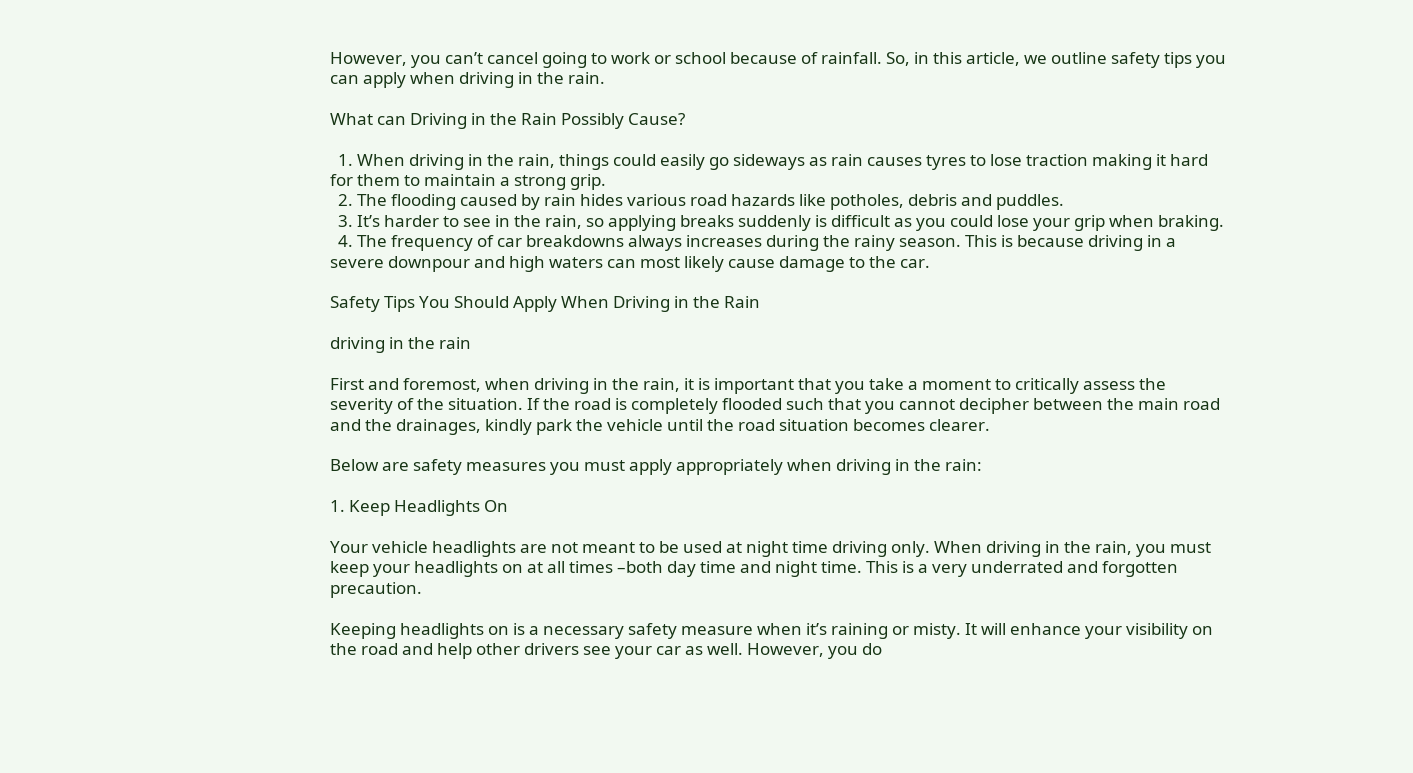However, you can’t cancel going to work or school because of rainfall. So, in this article, we outline safety tips you can apply when driving in the rain.

What can Driving in the Rain Possibly Cause?

  1. When driving in the rain, things could easily go sideways as rain causes tyres to lose traction making it hard for them to maintain a strong grip.
  2. The flooding caused by rain hides various road hazards like potholes, debris and puddles.
  3. It’s harder to see in the rain, so applying breaks suddenly is difficult as you could lose your grip when braking.
  4. The frequency of car breakdowns always increases during the rainy season. This is because driving in a severe downpour and high waters can most likely cause damage to the car.

Safety Tips You Should Apply When Driving in the Rain

driving in the rain

First and foremost, when driving in the rain, it is important that you take a moment to critically assess the severity of the situation. If the road is completely flooded such that you cannot decipher between the main road and the drainages, kindly park the vehicle until the road situation becomes clearer.

Below are safety measures you must apply appropriately when driving in the rain:

1. Keep Headlights On

Your vehicle headlights are not meant to be used at night time driving only. When driving in the rain, you must keep your headlights on at all times –both day time and night time. This is a very underrated and forgotten precaution.

Keeping headlights on is a necessary safety measure when it’s raining or misty. It will enhance your visibility on the road and help other drivers see your car as well. However, you do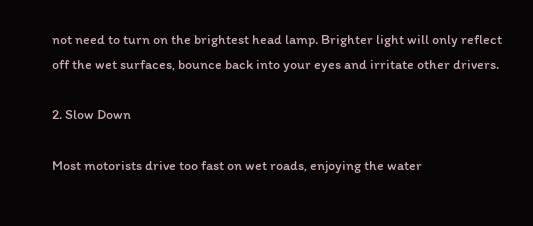not need to turn on the brightest head lamp. Brighter light will only reflect off the wet surfaces, bounce back into your eyes and irritate other drivers.

2. Slow Down

Most motorists drive too fast on wet roads, enjoying the water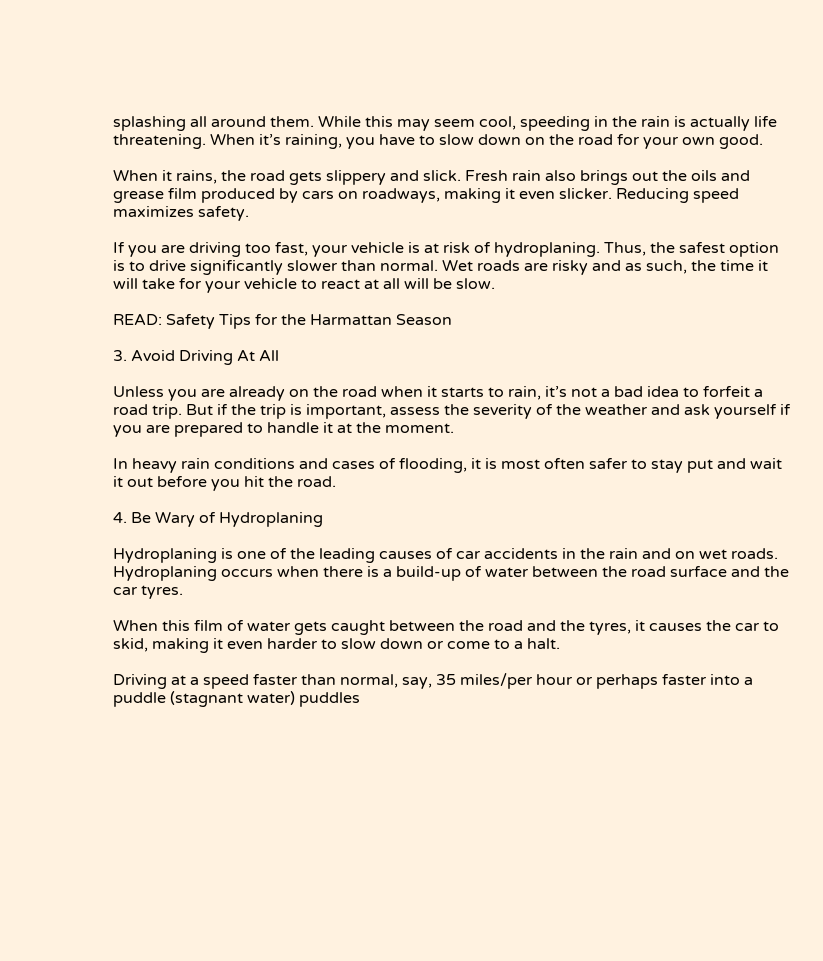splashing all around them. While this may seem cool, speeding in the rain is actually life threatening. When it’s raining, you have to slow down on the road for your own good.

When it rains, the road gets slippery and slick. Fresh rain also brings out the oils and grease film produced by cars on roadways, making it even slicker. Reducing speed maximizes safety.

If you are driving too fast, your vehicle is at risk of hydroplaning. Thus, the safest option is to drive significantly slower than normal. Wet roads are risky and as such, the time it will take for your vehicle to react at all will be slow.

READ: Safety Tips for the Harmattan Season

3. Avoid Driving At All

Unless you are already on the road when it starts to rain, it’s not a bad idea to forfeit a road trip. But if the trip is important, assess the severity of the weather and ask yourself if you are prepared to handle it at the moment.

In heavy rain conditions and cases of flooding, it is most often safer to stay put and wait it out before you hit the road.

4. Be Wary of Hydroplaning

Hydroplaning is one of the leading causes of car accidents in the rain and on wet roads. Hydroplaning occurs when there is a build-up of water between the road surface and the car tyres.

When this film of water gets caught between the road and the tyres, it causes the car to skid, making it even harder to slow down or come to a halt.

Driving at a speed faster than normal, say, 35 miles/per hour or perhaps faster into a puddle (stagnant water) puddles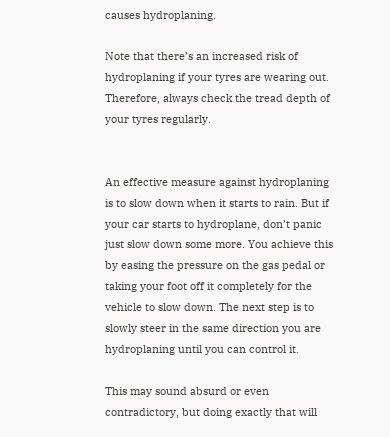causes hydroplaning.

Note that there’s an increased risk of hydroplaning if your tyres are wearing out. Therefore, always check the tread depth of your tyres regularly.


An effective measure against hydroplaning is to slow down when it starts to rain. But if your car starts to hydroplane, don’t panic just slow down some more. You achieve this by easing the pressure on the gas pedal or taking your foot off it completely for the vehicle to slow down. The next step is to slowly steer in the same direction you are hydroplaning until you can control it.

This may sound absurd or even contradictory, but doing exactly that will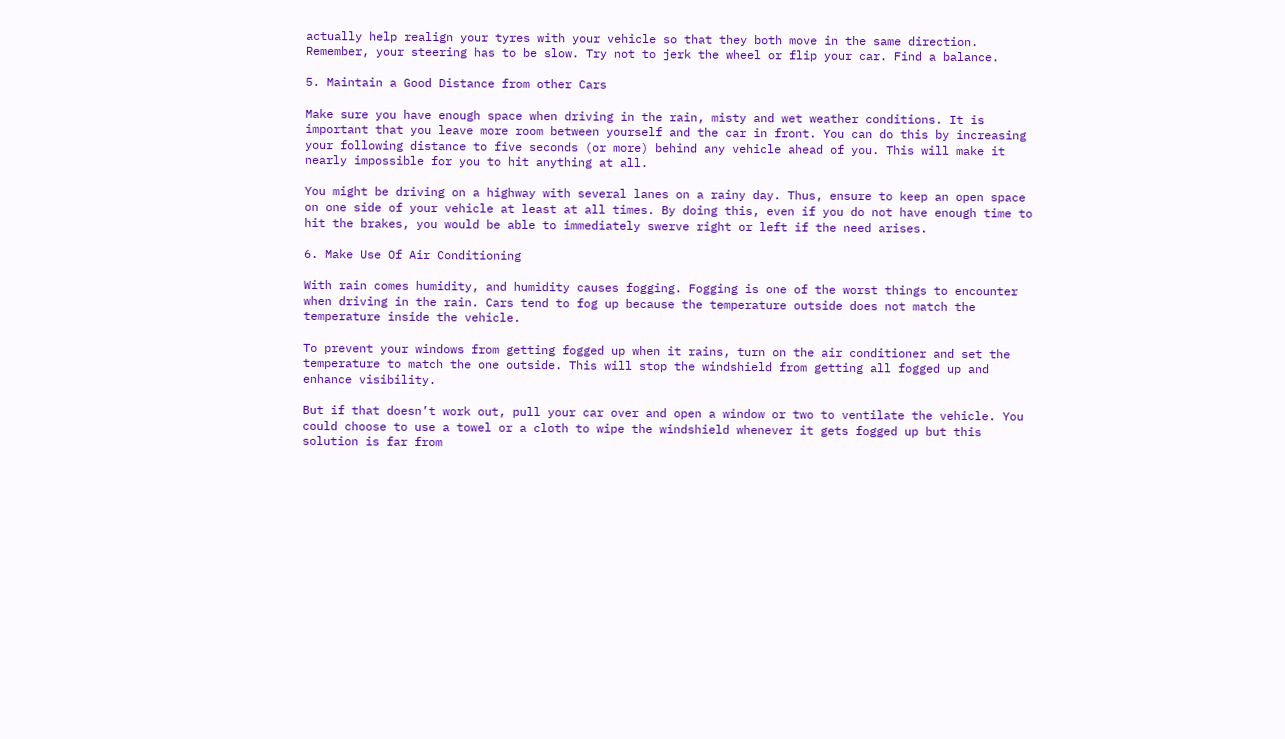actually help realign your tyres with your vehicle so that they both move in the same direction. Remember, your steering has to be slow. Try not to jerk the wheel or flip your car. Find a balance.

5. Maintain a Good Distance from other Cars

Make sure you have enough space when driving in the rain, misty and wet weather conditions. It is important that you leave more room between yourself and the car in front. You can do this by increasing your following distance to five seconds (or more) behind any vehicle ahead of you. This will make it nearly impossible for you to hit anything at all.

You might be driving on a highway with several lanes on a rainy day. Thus, ensure to keep an open space on one side of your vehicle at least at all times. By doing this, even if you do not have enough time to hit the brakes, you would be able to immediately swerve right or left if the need arises.

6. Make Use Of Air Conditioning

With rain comes humidity, and humidity causes fogging. Fogging is one of the worst things to encounter when driving in the rain. Cars tend to fog up because the temperature outside does not match the temperature inside the vehicle.

To prevent your windows from getting fogged up when it rains, turn on the air conditioner and set the temperature to match the one outside. This will stop the windshield from getting all fogged up and enhance visibility.

But if that doesn’t work out, pull your car over and open a window or two to ventilate the vehicle. You could choose to use a towel or a cloth to wipe the windshield whenever it gets fogged up but this solution is far from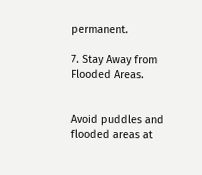permanent.

7. Stay Away from Flooded Areas.


Avoid puddles and flooded areas at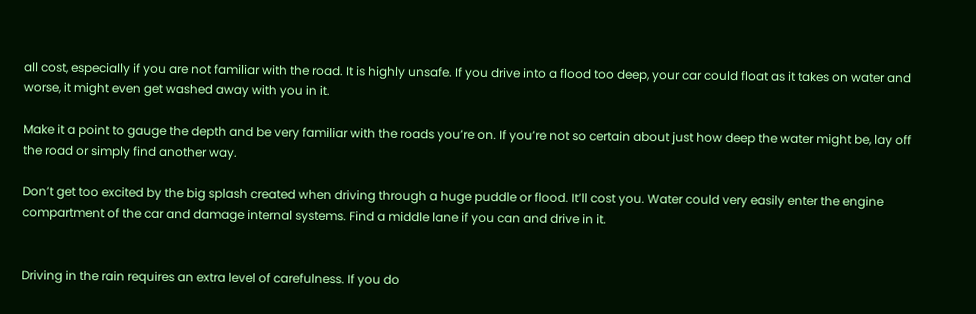all cost, especially if you are not familiar with the road. It is highly unsafe. If you drive into a flood too deep, your car could float as it takes on water and worse, it might even get washed away with you in it.

Make it a point to gauge the depth and be very familiar with the roads you’re on. If you’re not so certain about just how deep the water might be, lay off the road or simply find another way.

Don’t get too excited by the big splash created when driving through a huge puddle or flood. It’ll cost you. Water could very easily enter the engine compartment of the car and damage internal systems. Find a middle lane if you can and drive in it.


Driving in the rain requires an extra level of carefulness. If you do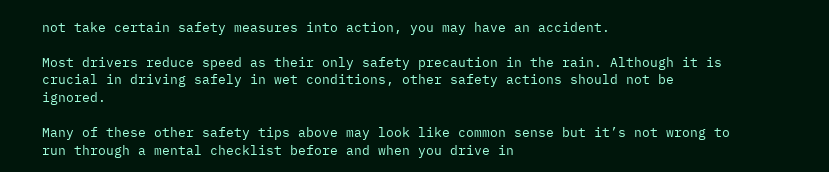not take certain safety measures into action, you may have an accident.

Most drivers reduce speed as their only safety precaution in the rain. Although it is crucial in driving safely in wet conditions, other safety actions should not be ignored.

Many of these other safety tips above may look like common sense but it’s not wrong to run through a mental checklist before and when you drive in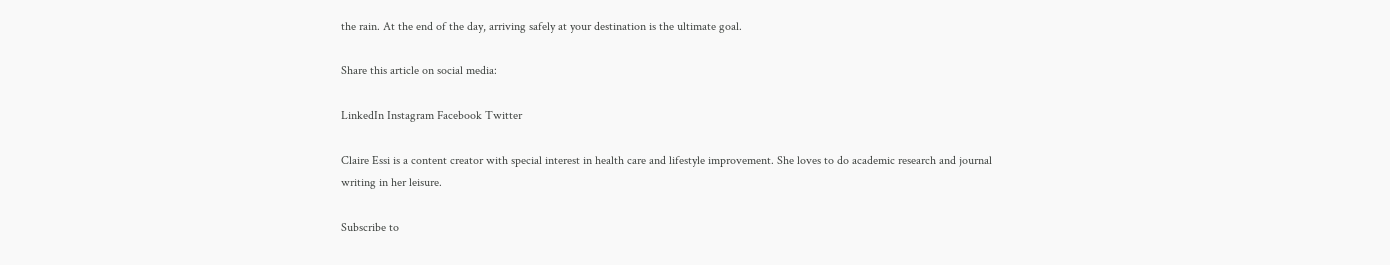the rain. At the end of the day, arriving safely at your destination is the ultimate goal.

Share this article on social media:

LinkedIn Instagram Facebook Twitter

Claire Essi is a content creator with special interest in health care and lifestyle improvement. She loves to do academic research and journal writing in her leisure.

Subscribe to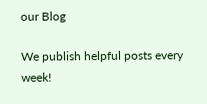our Blog

We publish helpful posts every week!